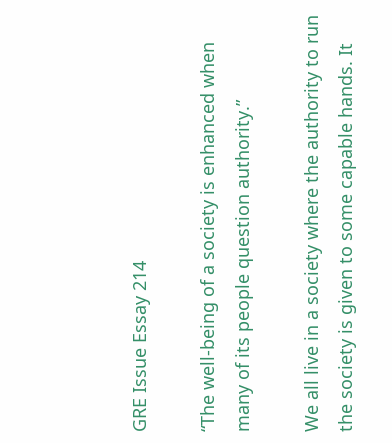GRE Issue Essay 214

“The well-being of a society is enhanced when many of its people question authority.”

We all live in a society where the authority to run the society is given to some capable hands. It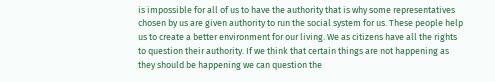is impossible for all of us to have the authority that is why some representatives chosen by us are given authority to run the social system for us. These people help us to create a better environment for our living. We as citizens have all the rights to question their authority. If we think that certain things are not happening as they should be happening we can question the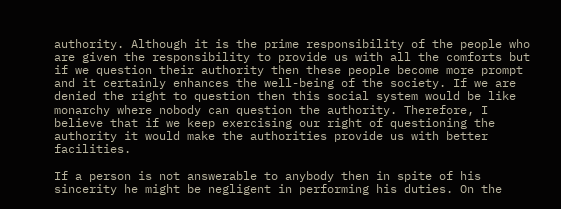authority. Although it is the prime responsibility of the people who are given the responsibility to provide us with all the comforts but if we question their authority then these people become more prompt and it certainly enhances the well-being of the society. If we are denied the right to question then this social system would be like monarchy where nobody can question the authority. Therefore, I believe that if we keep exercising our right of questioning the authority it would make the authorities provide us with better facilities.

If a person is not answerable to anybody then in spite of his sincerity he might be negligent in performing his duties. On the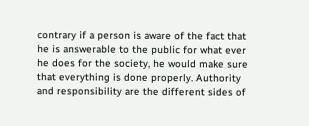contrary if a person is aware of the fact that he is answerable to the public for what ever he does for the society, he would make sure that everything is done properly. Authority and responsibility are the different sides of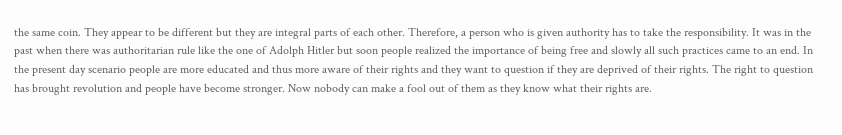the same coin. They appear to be different but they are integral parts of each other. Therefore, a person who is given authority has to take the responsibility. It was in the past when there was authoritarian rule like the one of Adolph Hitler but soon people realized the importance of being free and slowly all such practices came to an end. In the present day scenario people are more educated and thus more aware of their rights and they want to question if they are deprived of their rights. The right to question has brought revolution and people have become stronger. Now nobody can make a fool out of them as they know what their rights are.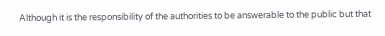Although it is the responsibility of the authorities to be answerable to the public but that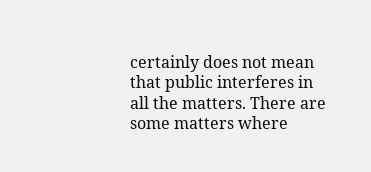certainly does not mean that public interferes in all the matters. There are some matters where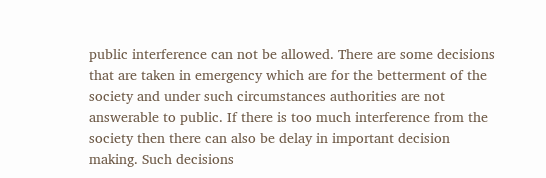public interference can not be allowed. There are some decisions that are taken in emergency which are for the betterment of the society and under such circumstances authorities are not answerable to public. If there is too much interference from the society then there can also be delay in important decision making. Such decisions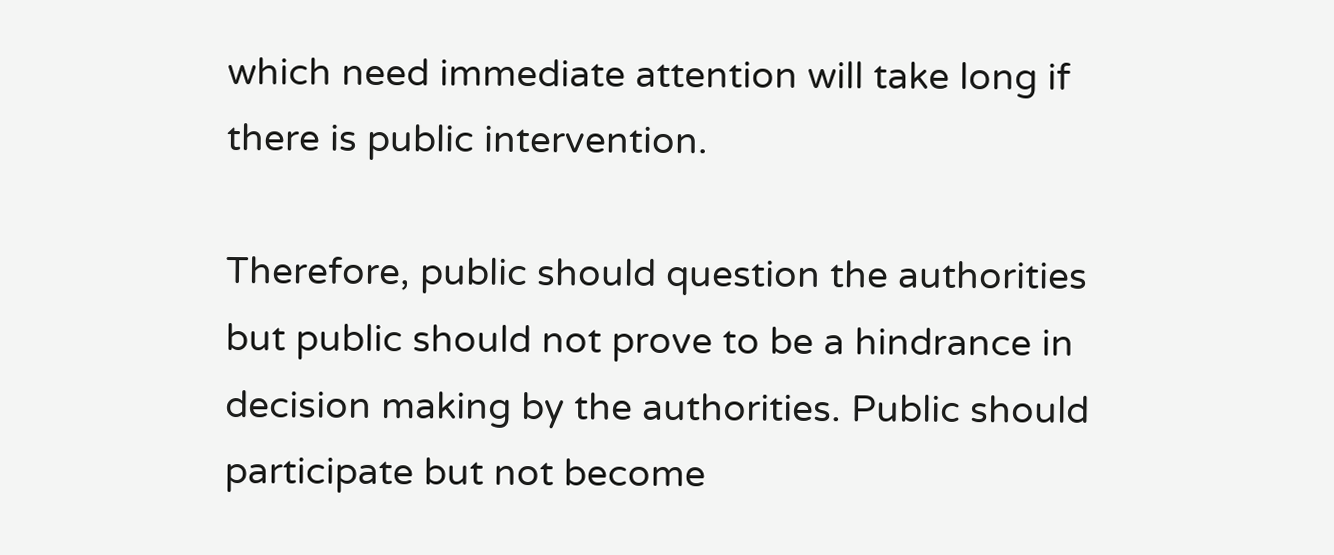which need immediate attention will take long if there is public intervention.

Therefore, public should question the authorities but public should not prove to be a hindrance in decision making by the authorities. Public should participate but not become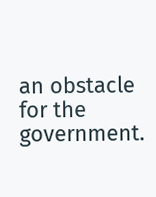an obstacle for the government.